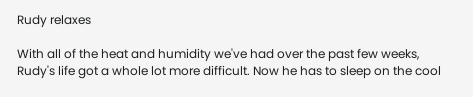Rudy relaxes

With all of the heat and humidity we've had over the past few weeks, Rudy's life got a whole lot more difficult. Now he has to sleep on the cool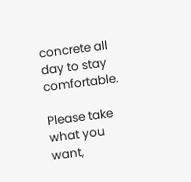concrete all day to stay comfortable.

Please take what you want,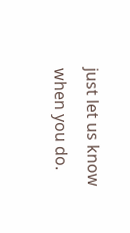just let us know when you do.